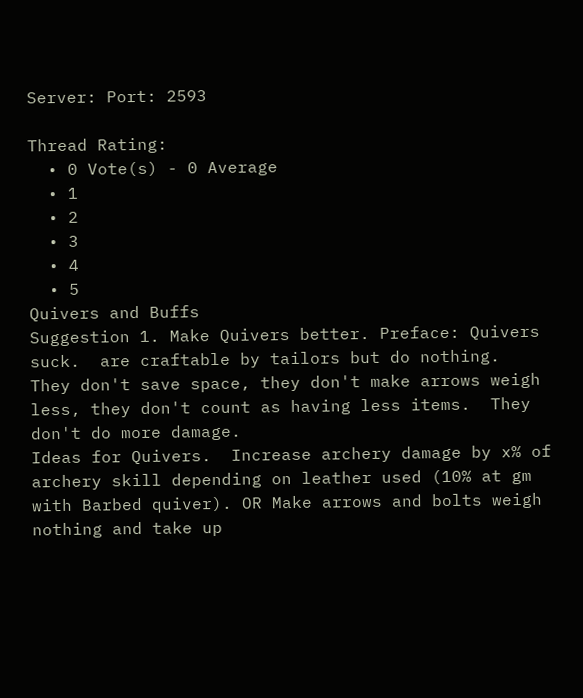Server: Port: 2593

Thread Rating:
  • 0 Vote(s) - 0 Average
  • 1
  • 2
  • 3
  • 4
  • 5
Quivers and Buffs
Suggestion 1. Make Quivers better. Preface: Quivers suck.  are craftable by tailors but do nothing.  They don't save space, they don't make arrows weigh less, they don't count as having less items.  They don't do more damage.
Ideas for Quivers.  Increase archery damage by x% of archery skill depending on leather used (10% at gm with Barbed quiver). OR Make arrows and bolts weigh nothing and take up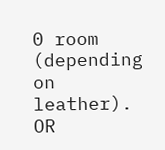0 room (depending on leather). OR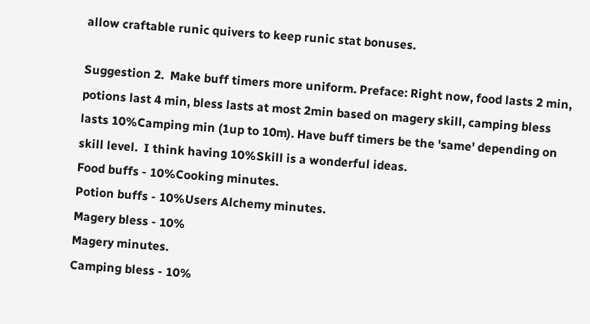allow craftable runic quivers to keep runic stat bonuses.

Suggestion 2.  Make buff timers more uniform. Preface: Right now, food lasts 2 min, potions last 4 min, bless lasts at most 2min based on magery skill, camping bless lasts 10%Camping min (1up to 10m). Have buff timers be the 'same' depending on skill level.  I think having 10%Skill is a wonderful ideas.
Food buffs - 10%Cooking minutes.
Potion buffs - 10%Users Alchemy minutes.
Magery bless - 10%
Magery minutes.
Camping bless - 10%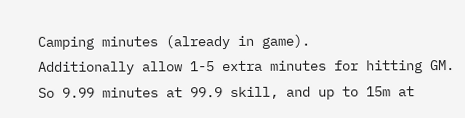Camping minutes (already in game).
Additionally allow 1-5 extra minutes for hitting GM. So 9.99 minutes at 99.9 skill, and up to 15m at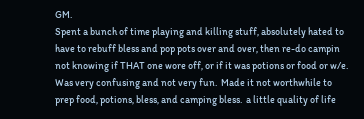GM.
Spent a bunch of time playing and killing stuff, absolutely hated to have to rebuff bless and pop pots over and over, then re-do campin not knowing if THAT one wore off, or if it was potions or food or w/e.  Was very confusing and not very fun.  Made it not worthwhile to prep food, potions, bless, and camping bless.  a little quality of life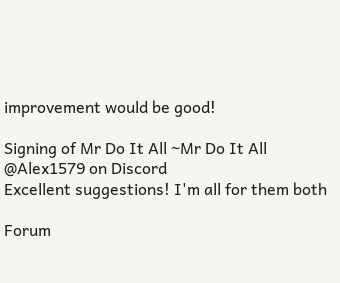improvement would be good!

Signing of Mr Do It All ~Mr Do It All
@Alex1579 on Discord
Excellent suggestions! I'm all for them both

Forum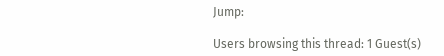Jump:

Users browsing this thread: 1 Guest(s)